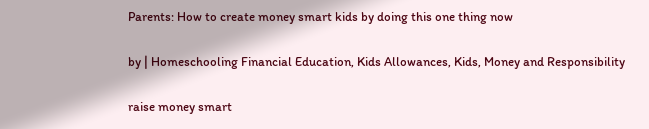Parents: How to create money smart kids by doing this one thing now

by | Homeschooling Financial Education, Kids Allowances, Kids, Money and Responsibility

raise money smart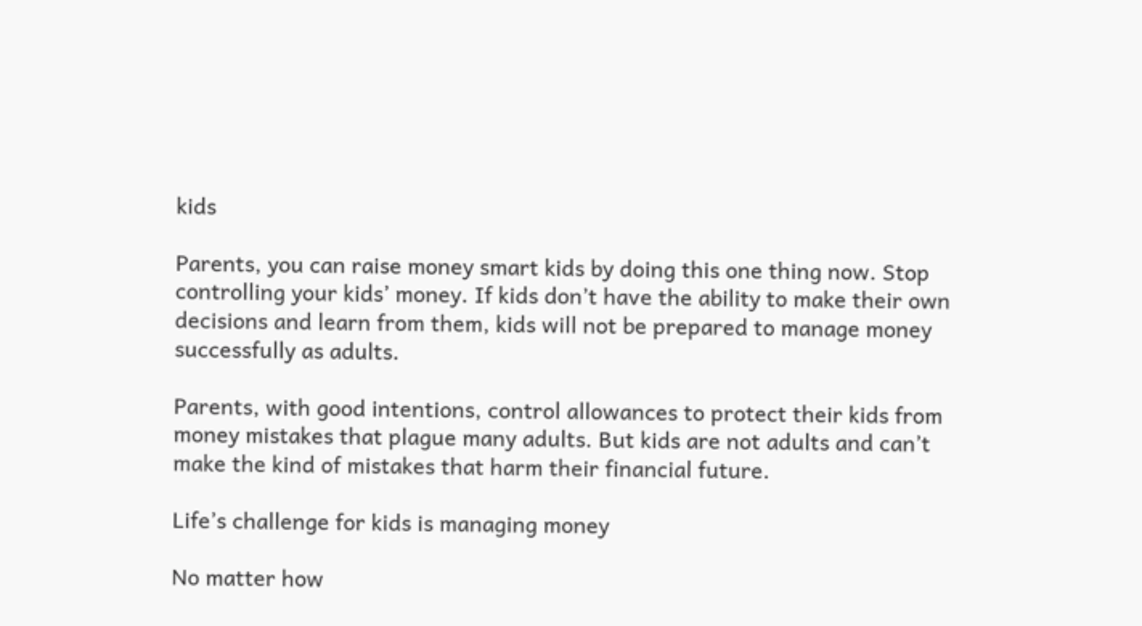kids

Parents, you can raise money smart kids by doing this one thing now. Stop controlling your kids’ money. If kids don’t have the ability to make their own  decisions and learn from them, kids will not be prepared to manage money successfully as adults.

Parents, with good intentions, control allowances to protect their kids from money mistakes that plague many adults. But kids are not adults and can’t make the kind of mistakes that harm their financial future.

Life’s challenge for kids is managing money

No matter how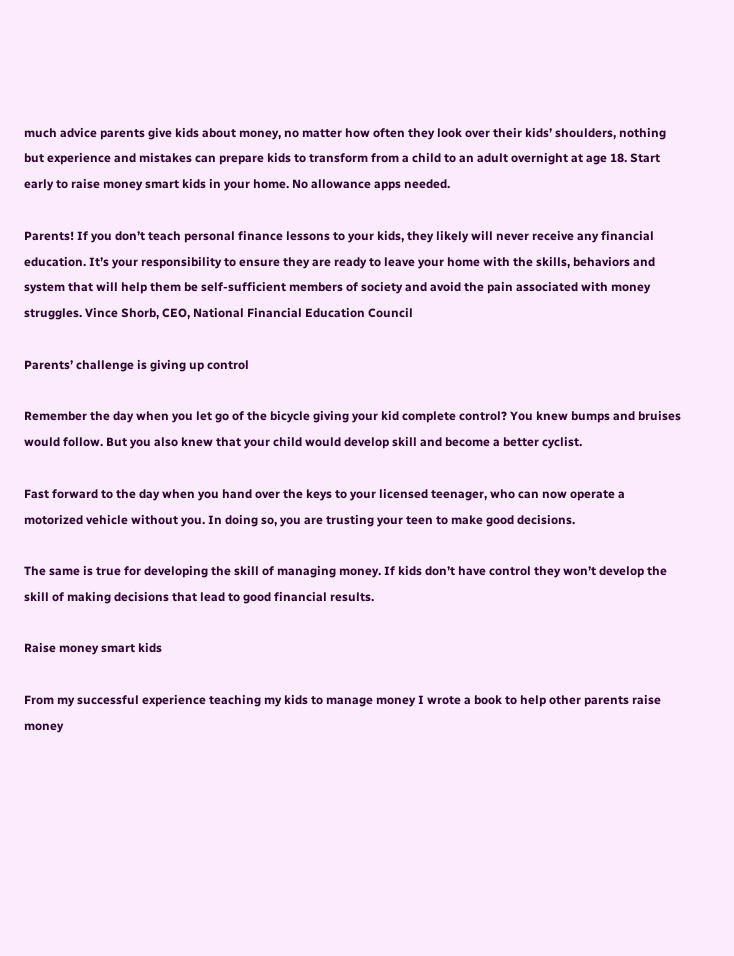much advice parents give kids about money, no matter how often they look over their kids’ shoulders, nothing but experience and mistakes can prepare kids to transform from a child to an adult overnight at age 18. Start early to raise money smart kids in your home. No allowance apps needed.

Parents! If you don’t teach personal finance lessons to your kids, they likely will never receive any financial education. It’s your responsibility to ensure they are ready to leave your home with the skills, behaviors and system that will help them be self-sufficient members of society and avoid the pain associated with money struggles. Vince Shorb, CEO, National Financial Education Council

Parents’ challenge is giving up control

Remember the day when you let go of the bicycle giving your kid complete control? You knew bumps and bruises would follow. But you also knew that your child would develop skill and become a better cyclist.

Fast forward to the day when you hand over the keys to your licensed teenager, who can now operate a motorized vehicle without you. In doing so, you are trusting your teen to make good decisions.

The same is true for developing the skill of managing money. If kids don’t have control they won’t develop the skill of making decisions that lead to good financial results.

Raise money smart kids

From my successful experience teaching my kids to manage money I wrote a book to help other parents raise money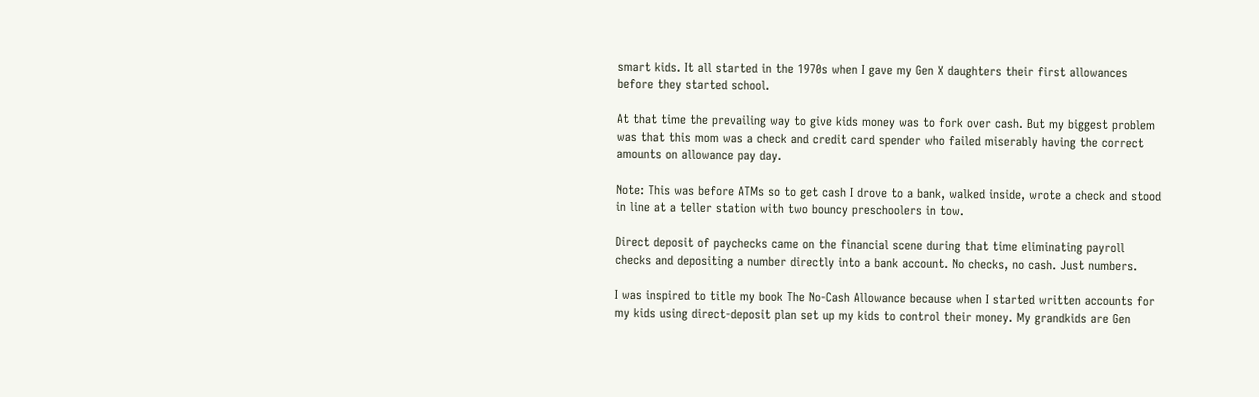smart kids. It all started in the 1970s when I gave my Gen X daughters their first allowances before they started school.

At that time the prevailing way to give kids money was to fork over cash. But my biggest problem was that this mom was a check and credit card spender who failed miserably having the correct amounts on allowance pay day.

Note: This was before ATMs so to get cash I drove to a bank, walked inside, wrote a check and stood in line at a teller station with two bouncy preschoolers in tow.

Direct deposit of paychecks came on the financial scene during that time eliminating payroll checks and depositing a number directly into a bank account. No checks, no cash. Just numbers.

I was inspired to title my book The No-Cash Allowance because when I started written accounts for my kids using direct-deposit plan set up my kids to control their money. My grandkids are Gen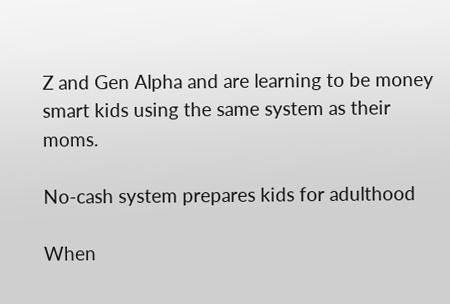Z and Gen Alpha and are learning to be money smart kids using the same system as their moms.

No-cash system prepares kids for adulthood

When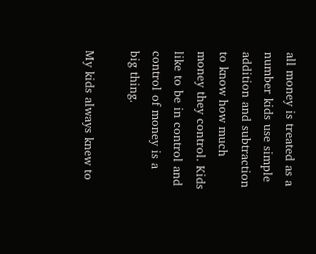all money is treated as a number kids use simple addition and subtraction to know how much money they control. Kids like to be in control and control of money is a big thing.

My kids always knew to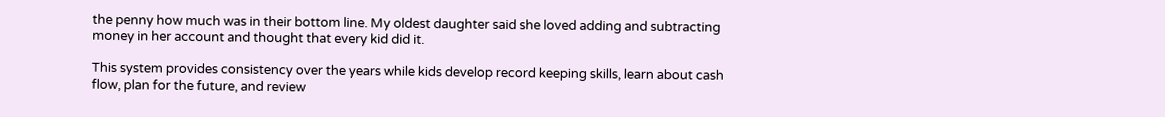the penny how much was in their bottom line. My oldest daughter said she loved adding and subtracting money in her account and thought that every kid did it.

This system provides consistency over the years while kids develop record keeping skills, learn about cash flow, plan for the future, and review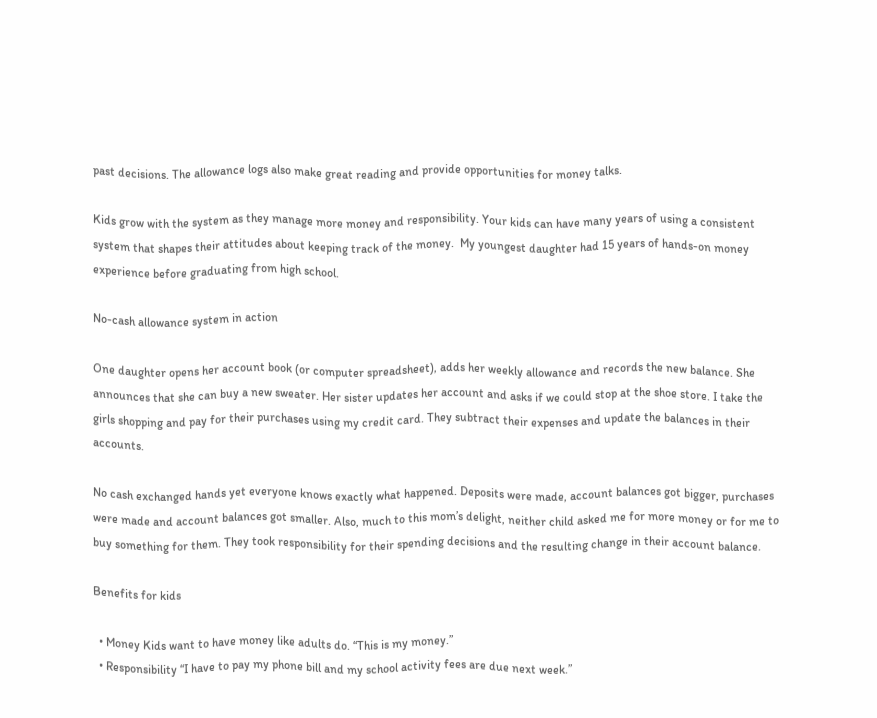past decisions. The allowance logs also make great reading and provide opportunities for money talks.

Kids grow with the system as they manage more money and responsibility. Your kids can have many years of using a consistent system that shapes their attitudes about keeping track of the money.  My youngest daughter had 15 years of hands-on money experience before graduating from high school.

No-cash allowance system in action

One daughter opens her account book (or computer spreadsheet), adds her weekly allowance and records the new balance. She announces that she can buy a new sweater. Her sister updates her account and asks if we could stop at the shoe store. I take the girls shopping and pay for their purchases using my credit card. They subtract their expenses and update the balances in their accounts.

No cash exchanged hands yet everyone knows exactly what happened. Deposits were made, account balances got bigger, purchases were made and account balances got smaller. Also, much to this mom’s delight, neither child asked me for more money or for me to buy something for them. They took responsibility for their spending decisions and the resulting change in their account balance.

Benefits for kids

  • Money Kids want to have money like adults do. “This is my money.”
  • Responsibility “I have to pay my phone bill and my school activity fees are due next week.”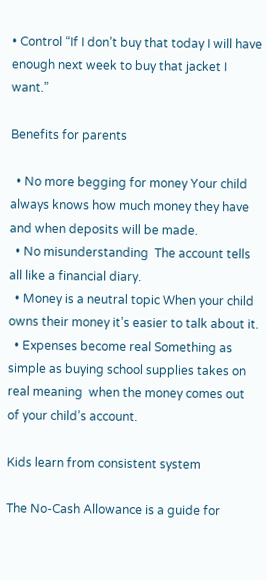• Control “If I don’t buy that today I will have enough next week to buy that jacket I want.”

Benefits for parents

  • No more begging for money Your child always knows how much money they have and when deposits will be made.
  • No misunderstanding  The account tells all like a financial diary.
  • Money is a neutral topic When your child owns their money it’s easier to talk about it.
  • Expenses become real Something as simple as buying school supplies takes on real meaning  when the money comes out of your child’s account.

Kids learn from consistent system

The No-Cash Allowance is a guide for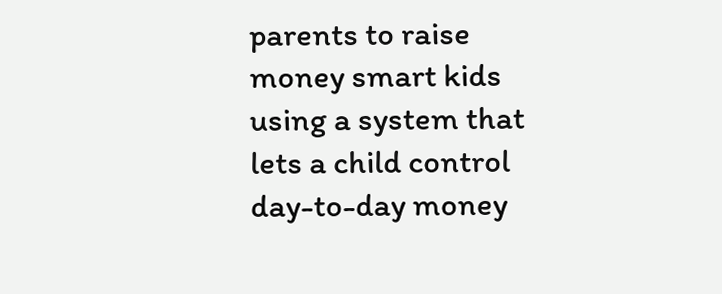parents to raise money smart kids using a system that lets a child control day-to-day money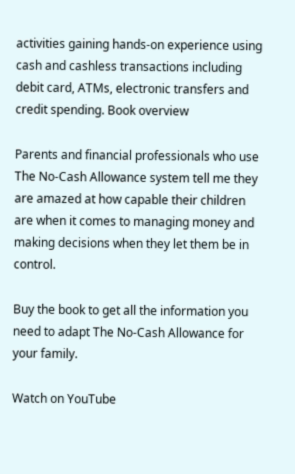activities gaining hands-on experience using cash and cashless transactions including debit card, ATMs, electronic transfers and credit spending. Book overview

Parents and financial professionals who use The No-Cash Allowance system tell me they are amazed at how capable their children are when it comes to managing money and making decisions when they let them be in control.

Buy the book to get all the information you need to adapt The No-Cash Allowance for your family.

Watch on YouTube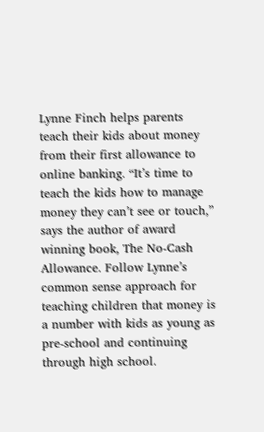Lynne Finch helps parents teach their kids about money from their first allowance to online banking. “It’s time to teach the kids how to manage money they can’t see or touch,” says the author of award winning book, The No-Cash Allowance. Follow Lynne’s common sense approach for teaching children that money is a number with kids as young as pre-school and continuing through high school.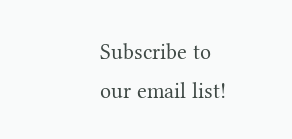Subscribe to our email list!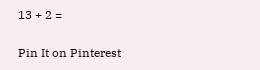13 + 2 =

Pin It on Pinterest